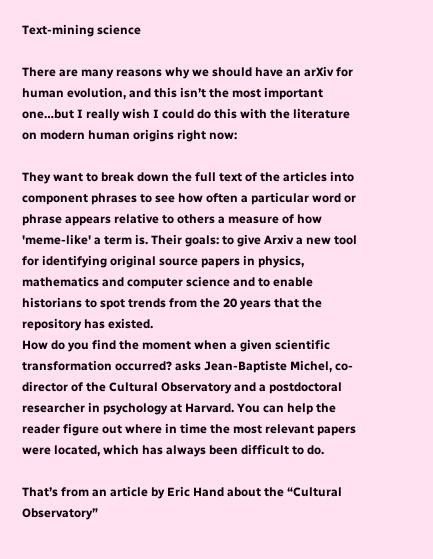Text-mining science

There are many reasons why we should have an arXiv for human evolution, and this isn’t the most important one…but I really wish I could do this with the literature on modern human origins right now:

They want to break down the full text of the articles into component phrases to see how often a particular word or phrase appears relative to others a measure of how 'meme-like' a term is. Their goals: to give Arxiv a new tool for identifying original source papers in physics, mathematics and computer science and to enable historians to spot trends from the 20 years that the repository has existed.
How do you find the moment when a given scientific transformation occurred? asks Jean-Baptiste Michel, co-director of the Cultural Observatory and a postdoctoral researcher in psychology at Harvard. You can help the reader figure out where in time the most relevant papers were located, which has always been difficult to do.

That’s from an article by Eric Hand about the “Cultural Observatory”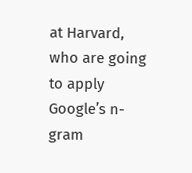at Harvard, who are going to apply Google’s n-gram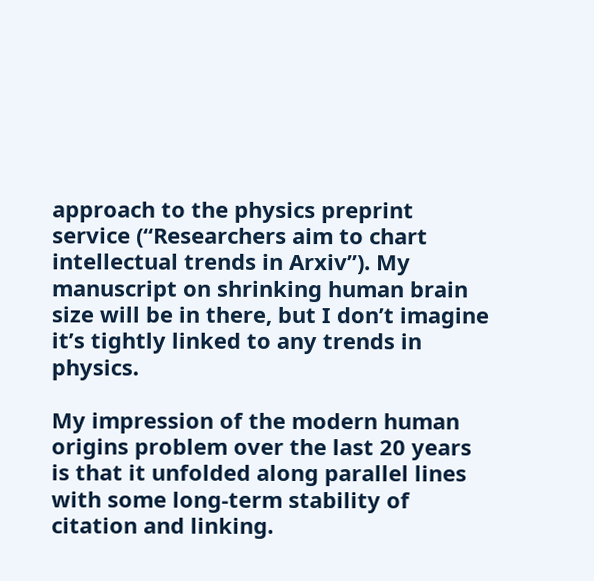approach to the physics preprint service (“Researchers aim to chart intellectual trends in Arxiv”). My manuscript on shrinking human brain size will be in there, but I don’t imagine it’s tightly linked to any trends in physics.

My impression of the modern human origins problem over the last 20 years is that it unfolded along parallel lines with some long-term stability of citation and linking.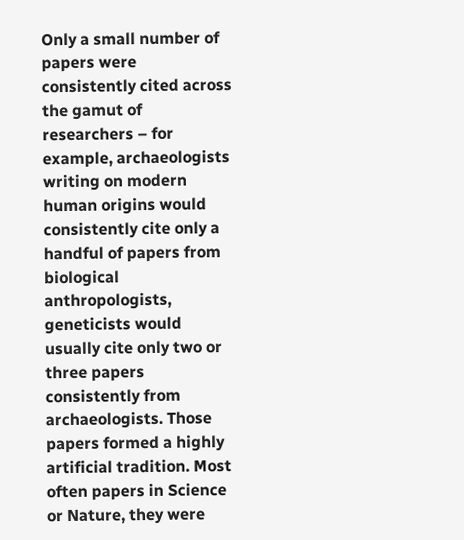Only a small number of papers were consistently cited across the gamut of researchers – for example, archaeologists writing on modern human origins would consistently cite only a handful of papers from biological anthropologists, geneticists would usually cite only two or three papers consistently from archaeologists. Those papers formed a highly artificial tradition. Most often papers in Science or Nature, they were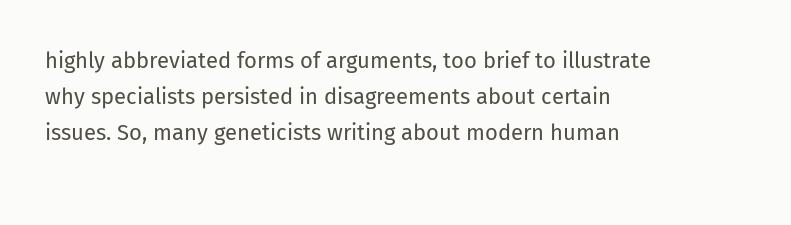highly abbreviated forms of arguments, too brief to illustrate why specialists persisted in disagreements about certain issues. So, many geneticists writing about modern human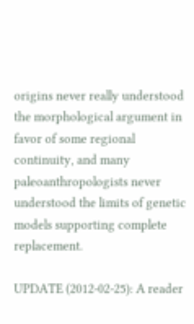origins never really understood the morphological argument in favor of some regional continuity, and many paleoanthropologists never understood the limits of genetic models supporting complete replacement.

UPDATE (2012-02-25): A reader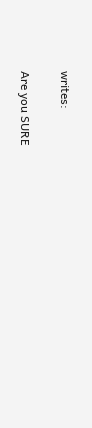writes:

Are you SURE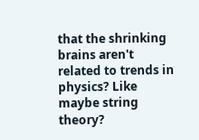that the shrinking brains aren't related to trends in physics? Like maybe string theory?